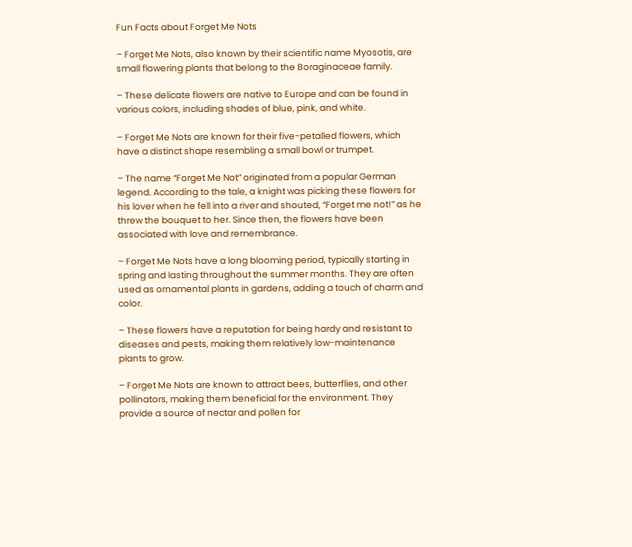Fun Facts about Forget Me Nots

– Forget Me Nots, also known by their scientific name Myosotis, are small flowering plants that belong to the Boraginaceae family.

– These delicate flowers are native to Europe and can be found in various colors, including shades of blue, pink, and white.

– Forget Me Nots are known for their five-petalled flowers, which have a distinct shape resembling a small bowl or trumpet.

– The name “Forget Me Not” originated from a popular German legend. According to the tale, a knight was picking these flowers for his lover when he fell into a river and shouted, “Forget me not!” as he threw the bouquet to her. Since then, the flowers have been associated with love and remembrance.

– Forget Me Nots have a long blooming period, typically starting in spring and lasting throughout the summer months. They are often used as ornamental plants in gardens, adding a touch of charm and color.

– These flowers have a reputation for being hardy and resistant to diseases and pests, making them relatively low-maintenance plants to grow.

– Forget Me Nots are known to attract bees, butterflies, and other pollinators, making them beneficial for the environment. They provide a source of nectar and pollen for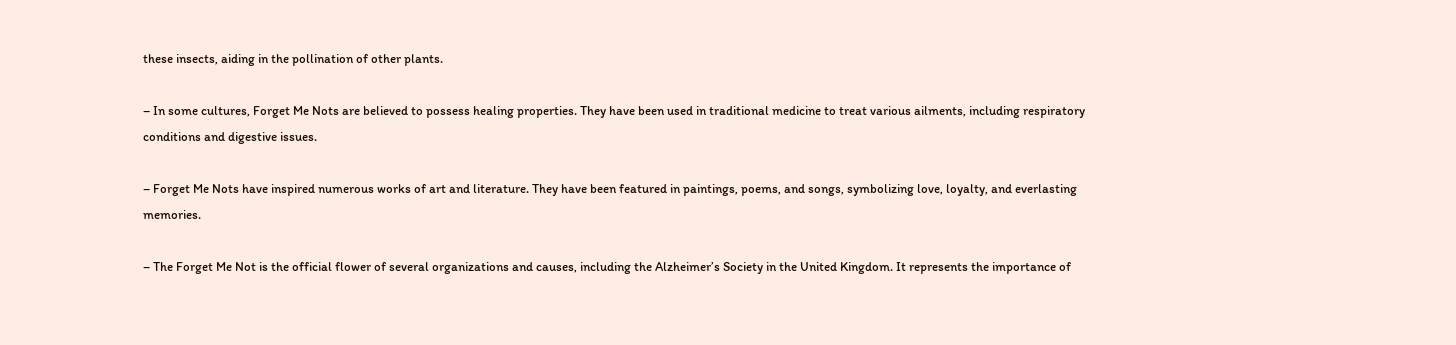these insects, aiding in the pollination of other plants.

– In some cultures, Forget Me Nots are believed to possess healing properties. They have been used in traditional medicine to treat various ailments, including respiratory conditions and digestive issues.

– Forget Me Nots have inspired numerous works of art and literature. They have been featured in paintings, poems, and songs, symbolizing love, loyalty, and everlasting memories.

– The Forget Me Not is the official flower of several organizations and causes, including the Alzheimer’s Society in the United Kingdom. It represents the importance of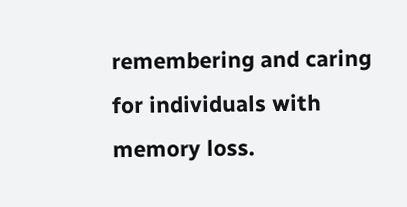remembering and caring for individuals with memory loss.